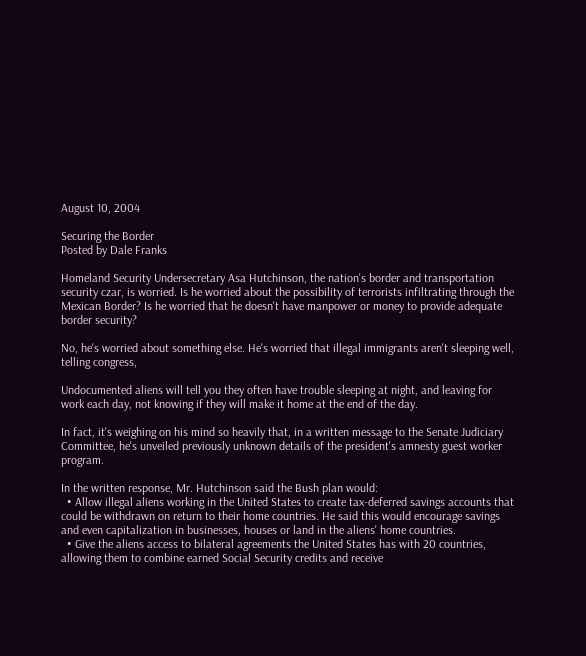August 10, 2004

Securing the Border
Posted by Dale Franks

Homeland Security Undersecretary Asa Hutchinson, the nation's border and transportation security czar, is worried. Is he worried about the possibility of terrorists infiltrating through the Mexican Border? Is he worried that he doesn't have manpower or money to provide adequate border security?

No, he's worried about something else. He's worried that illegal immigrants aren't sleeping well, telling congress,

Undocumented aliens will tell you they often have trouble sleeping at night, and leaving for work each day, not knowing if they will make it home at the end of the day.

In fact, it's weighing on his mind so heavily that, in a written message to the Senate Judiciary Committee, he's unveiled previously unknown details of the president's amnesty guest worker program.

In the written response, Mr. Hutchinson said the Bush plan would:
  • Allow illegal aliens working in the United States to create tax-deferred savings accounts that could be withdrawn on return to their home countries. He said this would encourage savings and even capitalization in businesses, houses or land in the aliens' home countries.
  • Give the aliens access to bilateral agreements the United States has with 20 countries, allowing them to combine earned Social Security credits and receive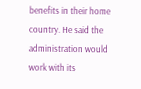benefits in their home country. He said the administration would work with its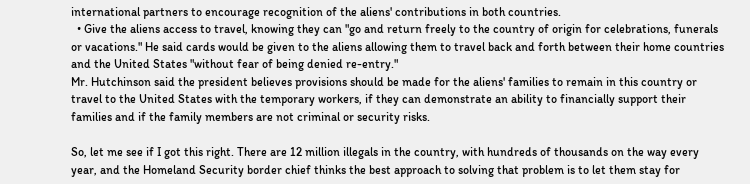international partners to encourage recognition of the aliens' contributions in both countries.
  • Give the aliens access to travel, knowing they can "go and return freely to the country of origin for celebrations, funerals or vacations." He said cards would be given to the aliens allowing them to travel back and forth between their home countries and the United States "without fear of being denied re-entry."
Mr. Hutchinson said the president believes provisions should be made for the aliens' families to remain in this country or travel to the United States with the temporary workers, if they can demonstrate an ability to financially support their families and if the family members are not criminal or security risks.

So, let me see if I got this right. There are 12 million illegals in the country, with hundreds of thousands on the way every year, and the Homeland Security border chief thinks the best approach to solving that problem is to let them stay for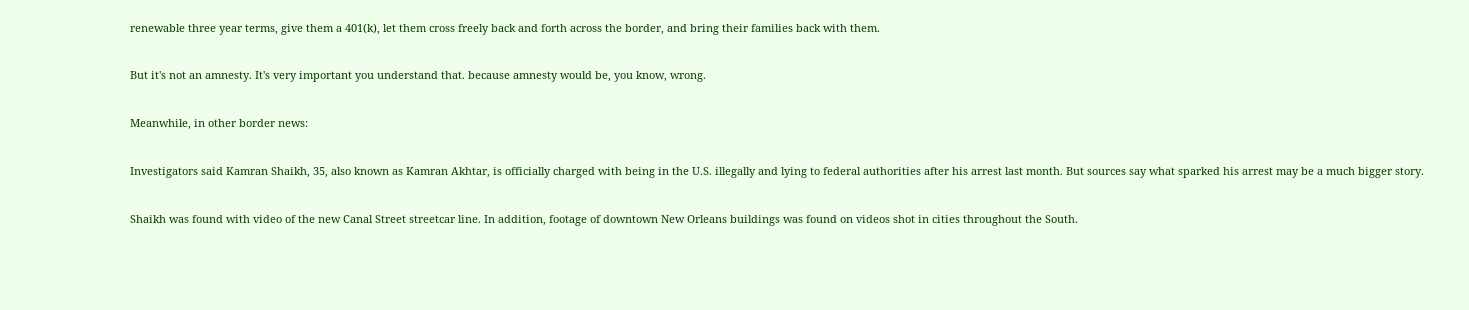renewable three year terms, give them a 401(k), let them cross freely back and forth across the border, and bring their families back with them.

But it's not an amnesty. It's very important you understand that. because amnesty would be, you know, wrong.

Meanwhile, in other border news:

Investigators said Kamran Shaikh, 35, also known as Kamran Akhtar, is officially charged with being in the U.S. illegally and lying to federal authorities after his arrest last month. But sources say what sparked his arrest may be a much bigger story.

Shaikh was found with video of the new Canal Street streetcar line. In addition, footage of downtown New Orleans buildings was found on videos shot in cities throughout the South.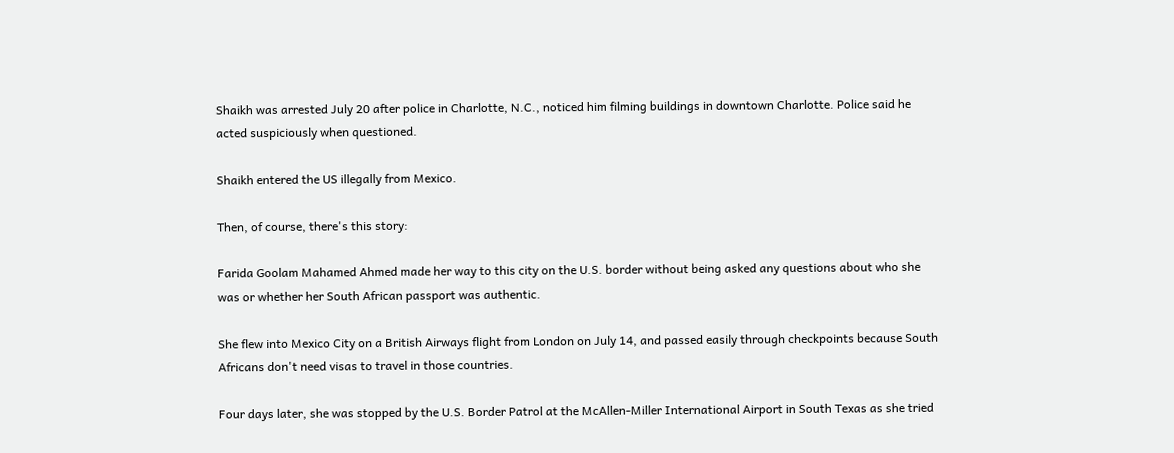Shaikh was arrested July 20 after police in Charlotte, N.C., noticed him filming buildings in downtown Charlotte. Police said he acted suspiciously when questioned.

Shaikh entered the US illegally from Mexico.

Then, of course, there's this story:

Farida Goolam Mahamed Ahmed made her way to this city on the U.S. border without being asked any questions about who she was or whether her South African passport was authentic.

She flew into Mexico City on a British Airways flight from London on July 14, and passed easily through checkpoints because South Africans don't need visas to travel in those countries.

Four days later, she was stopped by the U.S. Border Patrol at the McAllen-Miller International Airport in South Texas as she tried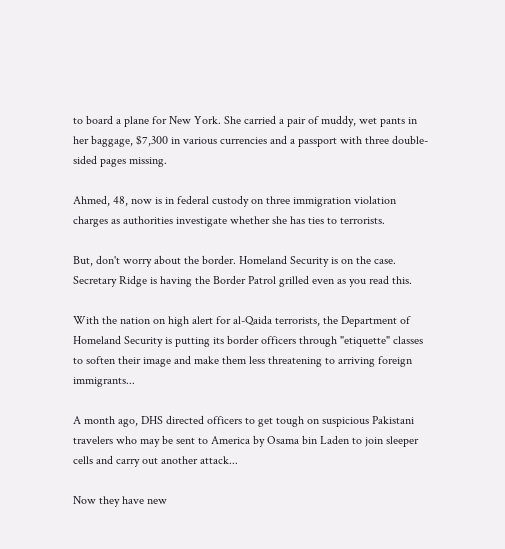to board a plane for New York. She carried a pair of muddy, wet pants in her baggage, $7,300 in various currencies and a passport with three double-sided pages missing.

Ahmed, 48, now is in federal custody on three immigration violation charges as authorities investigate whether she has ties to terrorists.

But, don't worry about the border. Homeland Security is on the case. Secretary Ridge is having the Border Patrol grilled even as you read this.

With the nation on high alert for al-Qaida terrorists, the Department of Homeland Security is putting its border officers through "etiquette" classes to soften their image and make them less threatening to arriving foreign immigrants...

A month ago, DHS directed officers to get tough on suspicious Pakistani travelers who may be sent to America by Osama bin Laden to join sleeper cells and carry out another attack...

Now they have new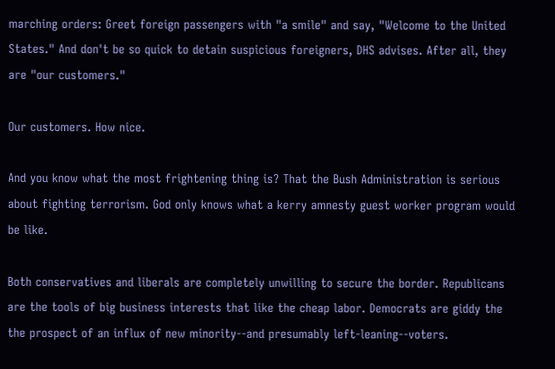marching orders: Greet foreign passengers with "a smile" and say, "Welcome to the United States." And don't be so quick to detain suspicious foreigners, DHS advises. After all, they are "our customers."

Our customers. How nice.

And you know what the most frightening thing is? That the Bush Administration is serious about fighting terrorism. God only knows what a kerry amnesty guest worker program would be like.

Both conservatives and liberals are completely unwilling to secure the border. Republicans are the tools of big business interests that like the cheap labor. Democrats are giddy the the prospect of an influx of new minority--and presumably left-leaning--voters.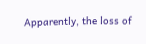Apparently, the loss of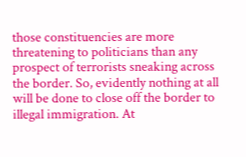those constituencies are more threatening to politicians than any prospect of terrorists sneaking across the border. So, evidently nothing at all will be done to close off the border to illegal immigration. At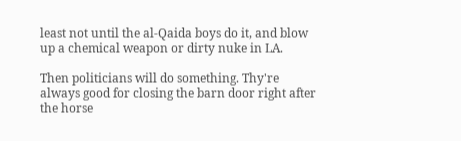least not until the al-Qaida boys do it, and blow up a chemical weapon or dirty nuke in LA.

Then politicians will do something. Thy're always good for closing the barn door right after the horse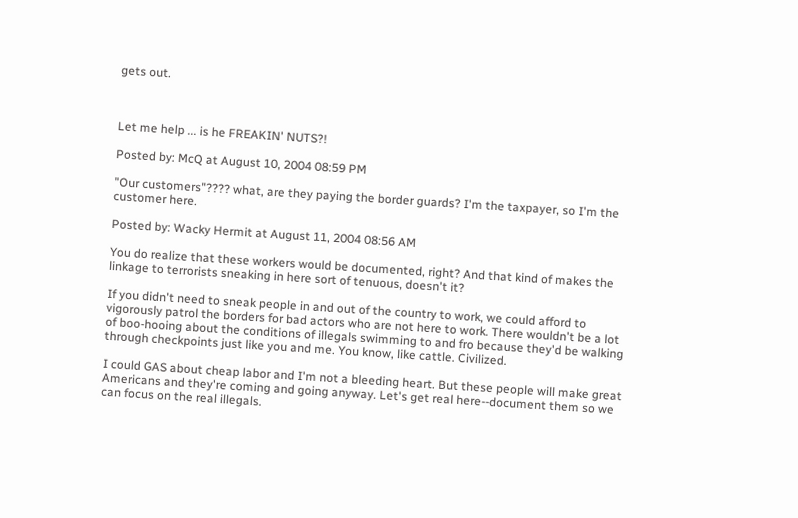gets out.



Let me help ... is he FREAKIN' NUTS?!

Posted by: McQ at August 10, 2004 08:59 PM

"Our customers"???? what, are they paying the border guards? I'm the taxpayer, so I'm the customer here.

Posted by: Wacky Hermit at August 11, 2004 08:56 AM

You do realize that these workers would be documented, right? And that kind of makes the linkage to terrorists sneaking in here sort of tenuous, doesn't it?

If you didn't need to sneak people in and out of the country to work, we could afford to vigorously patrol the borders for bad actors who are not here to work. There wouldn't be a lot of boo-hooing about the conditions of illegals swimming to and fro because they'd be walking through checkpoints just like you and me. You know, like cattle. Civilized.

I could GAS about cheap labor and I'm not a bleeding heart. But these people will make great Americans and they're coming and going anyway. Let's get real here--document them so we can focus on the real illegals.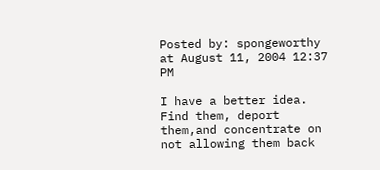Posted by: spongeworthy at August 11, 2004 12:37 PM

I have a better idea. Find them, deport them,and concentrate on not allowing them back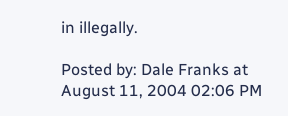in illegally.

Posted by: Dale Franks at August 11, 2004 02:06 PM